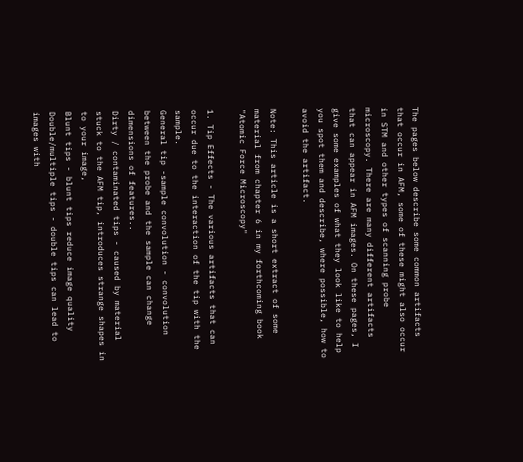The pages below describe some common artifacts that occur in AFM, some of these might also occur in STM and other types of scanning probe microscopy. There are many different artifacts that can appear in AFM images. On these pages, I give some examples of what they look like to help you spot them and describe, where possible, how to avoid the artifact.

Note: This article is a short extract of some material from chapter 6 in my forthcoming book "Atomic Force Microscopy"

1. Tip Effects - The various artifacts that can occur due to the interaction of the tip with the sample.
General tip -sample convolution - convolution between the probe and the sample can change dimensions of features..
Dirty / contaminated tips - caused by material stuck to the AFM tip, introduces strange shapes in to your image,
Blunt tips - blunt tips reduce image quality
Double/multiple tips - double tips can lead to images with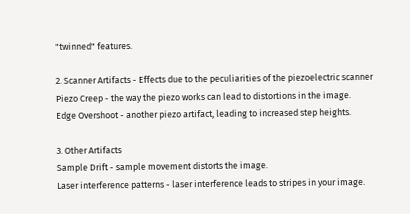"twinned" features.

2. Scanner Artifacts - Effects due to the peculiarities of the piezoelectric scanner
Piezo Creep - the way the piezo works can lead to distortions in the image.
Edge Overshoot - another piezo artifact, leading to increased step heights.

3. Other Artifacts
Sample Drift - sample movement distorts the image.
Laser interference patterns - laser interference leads to stripes in your image.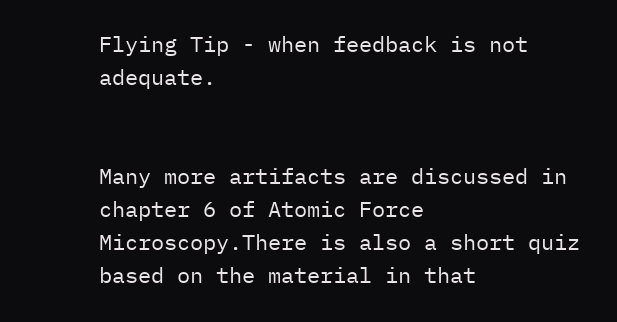Flying Tip - when feedback is not adequate.


Many more artifacts are discussed in chapter 6 of Atomic Force Microscopy.There is also a short quiz based on the material in that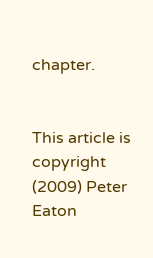chapter.


This article is copyright (2009) Peter Eaton